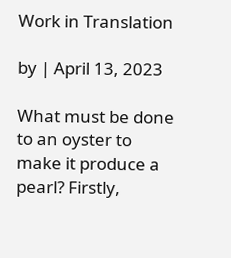Work in Translation

by | April 13, 2023

What must be done to an oyster to make it produce a pearl? Firstly,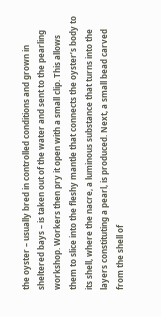the oyster – usually bred in controlled conditions and grown in sheltered bays – is taken out of the water and sent to the pearling workshop. Workers then pry it open with a small clip. This allows them to slice into the fleshy mantle that connects the oyster’s body to its shell, where the nacre, a luminous substance that turns into the layers constituting a pearl, is produced. Next, a small bead carved from the shell of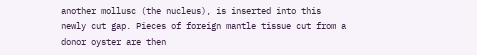another mollusc (the nucleus), is inserted into this newly cut gap. Pieces of foreign mantle tissue cut from a donor oyster are then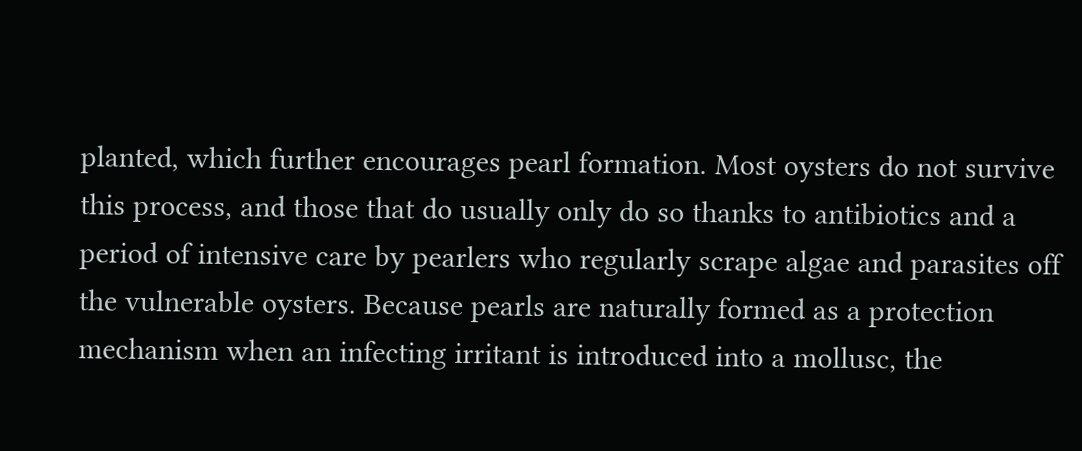planted, which further encourages pearl formation. Most oysters do not survive this process, and those that do usually only do so thanks to antibiotics and a period of intensive care by pearlers who regularly scrape algae and parasites off the vulnerable oysters. Because pearls are naturally formed as a protection mechanism when an infecting irritant is introduced into a mollusc, the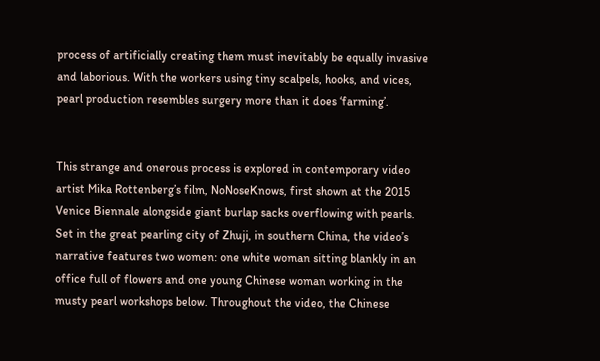process of artificially creating them must inevitably be equally invasive and laborious. With the workers using tiny scalpels, hooks, and vices, pearl production resembles surgery more than it does ‘farming’.


This strange and onerous process is explored in contemporary video artist Mika Rottenberg’s film, NoNoseKnows, first shown at the 2015 Venice Biennale alongside giant burlap sacks overflowing with pearls. Set in the great pearling city of Zhuji, in southern China, the video’s narrative features two women: one white woman sitting blankly in an office full of flowers and one young Chinese woman working in the musty pearl workshops below. Throughout the video, the Chinese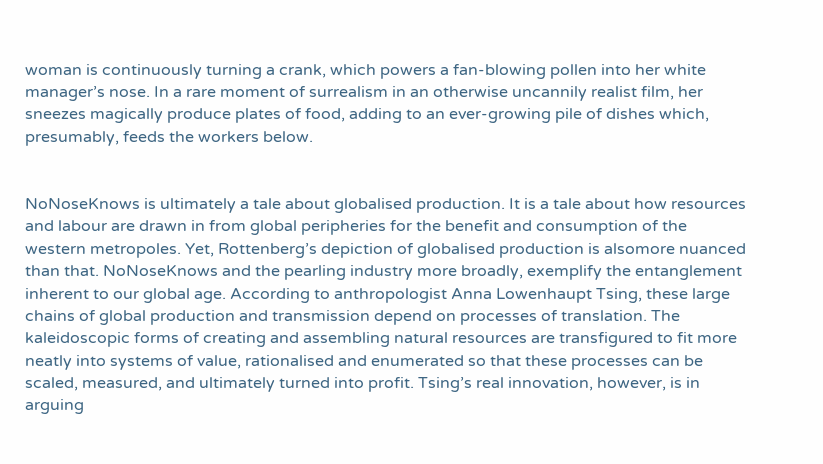woman is continuously turning a crank, which powers a fan-blowing pollen into her white manager’s nose. In a rare moment of surrealism in an otherwise uncannily realist film, her sneezes magically produce plates of food, adding to an ever-growing pile of dishes which, presumably, feeds the workers below.


NoNoseKnows is ultimately a tale about globalised production. It is a tale about how resources and labour are drawn in from global peripheries for the benefit and consumption of the western metropoles. Yet, Rottenberg’s depiction of globalised production is alsomore nuanced than that. NoNoseKnows and the pearling industry more broadly, exemplify the entanglement inherent to our global age. According to anthropologist Anna Lowenhaupt Tsing, these large chains of global production and transmission depend on processes of translation. The kaleidoscopic forms of creating and assembling natural resources are transfigured to fit more neatly into systems of value, rationalised and enumerated so that these processes can be scaled, measured, and ultimately turned into profit. Tsing’s real innovation, however, is in arguing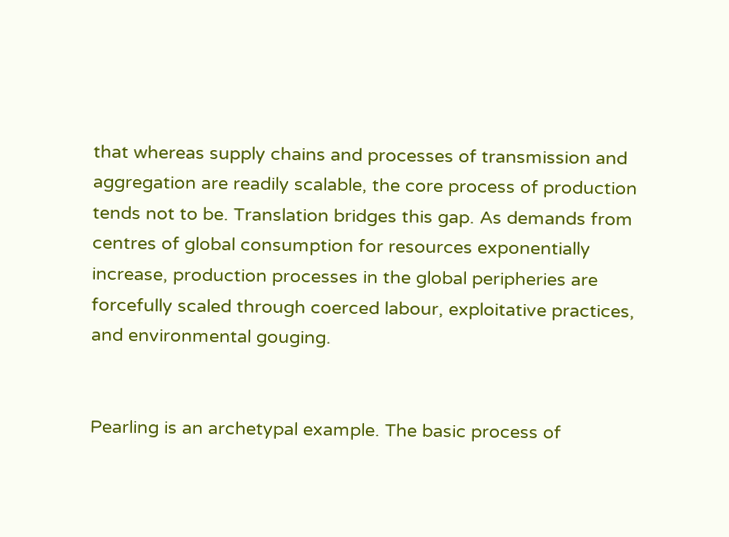that whereas supply chains and processes of transmission and aggregation are readily scalable, the core process of production tends not to be. Translation bridges this gap. As demands from centres of global consumption for resources exponentially increase, production processes in the global peripheries are forcefully scaled through coerced labour, exploitative practices, and environmental gouging.


Pearling is an archetypal example. The basic process of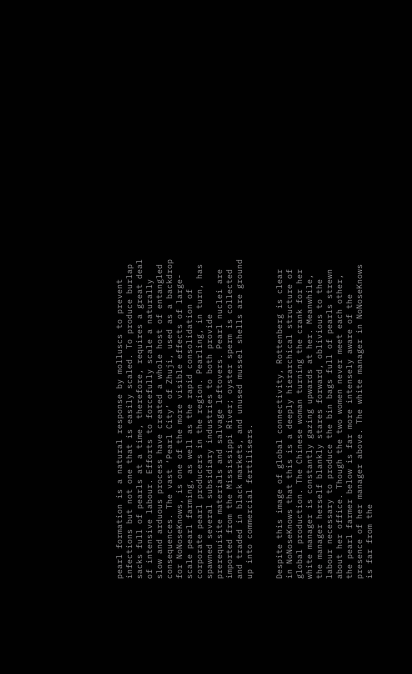pearl formation is a natural response by molluscs to prevent infections but not one that is easily scaled. To produce burlap sacks full of pearls at a time, therefore, requires a great deal of intensive labour. Efforts to forcefully scale a naturally slow and arduous process have created a whole host of entangled consequences. The vast ‘Pearl City’ of Zhuji, used as a backdrop for NoNoseKnows, is one of the more visible effects of large-scale pearl farming, as well as the rapid consolidation of corporate pearl producers in the region. Pearling, in turn, has spawned several subsidiary industries to both provide prerequisite materials and salvage leftovers. Pearl nuclei are imported from the Mississippi River; oyster sperm is collected and traded in black markets, and unused mussel shells are ground up into commercial fertilisers.


Despite this image of global connectivity, Rottenberg is clear in NoNoseKnows that this is a deeply hierarchical structure of global production. The Chinese woman turning the crank for her white manager is constantly gazing upwards at her. Meanwhile, the manager herself blankly stares forward, oblivious to the labour necessary to produce the bin bags full of pearls strewn about her office. Though the two women never meet each other, the pearl farmer below is far more intensely aware of the presence of her manager above. The white manager in NoNoseKnows is far from the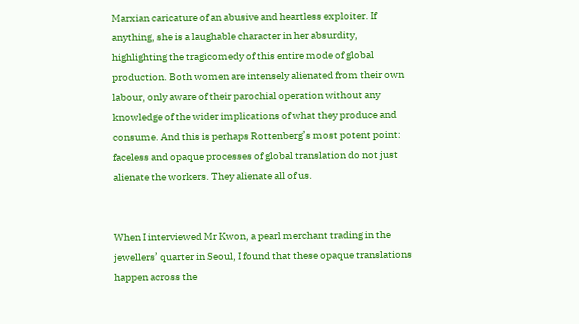Marxian caricature of an abusive and heartless exploiter. If anything, she is a laughable character in her absurdity, highlighting the tragicomedy of this entire mode of global production. Both women are intensely alienated from their own labour, only aware of their parochial operation without any knowledge of the wider implications of what they produce and consume. And this is perhaps Rottenberg’s most potent point: faceless and opaque processes of global translation do not just alienate the workers. They alienate all of us.


When I interviewed Mr Kwon, a pearl merchant trading in the jewellers’ quarter in Seoul, I found that these opaque translations happen across the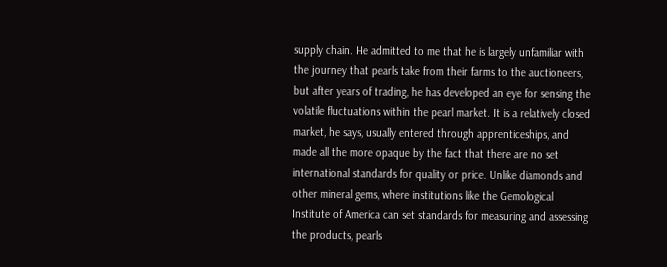supply chain. He admitted to me that he is largely unfamiliar with the journey that pearls take from their farms to the auctioneers, but after years of trading, he has developed an eye for sensing the volatile fluctuations within the pearl market. It is a relatively closed market, he says, usually entered through apprenticeships, and made all the more opaque by the fact that there are no set international standards for quality or price. Unlike diamonds and other mineral gems, where institutions like the Gemological Institute of America can set standards for measuring and assessing the products, pearls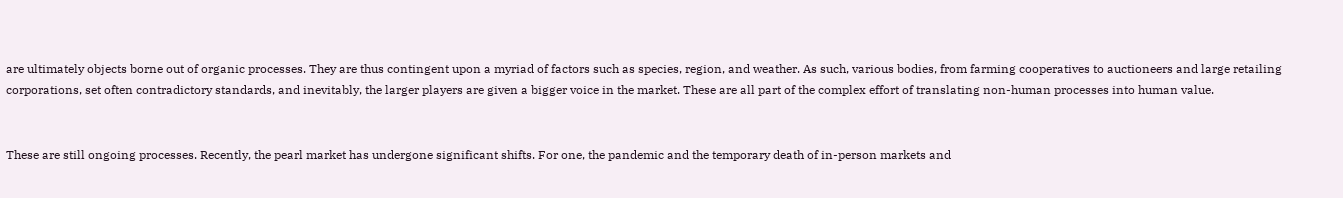are ultimately objects borne out of organic processes. They are thus contingent upon a myriad of factors such as species, region, and weather. As such, various bodies, from farming cooperatives to auctioneers and large retailing corporations, set often contradictory standards, and inevitably, the larger players are given a bigger voice in the market. These are all part of the complex effort of translating non-human processes into human value.


These are still ongoing processes. Recently, the pearl market has undergone significant shifts. For one, the pandemic and the temporary death of in-person markets and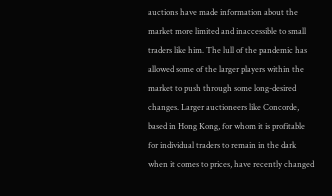auctions have made information about the market more limited and inaccessible to small traders like him. The lull of the pandemic has allowed some of the larger players within the market to push through some long-desired changes. Larger auctioneers like Concorde, based in Hong Kong, for whom it is profitable for individual traders to remain in the dark when it comes to prices, have recently changed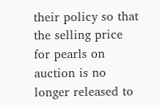their policy so that the selling price for pearls on auction is no longer released to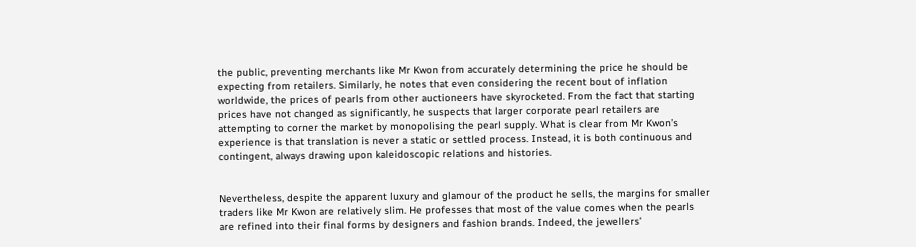the public, preventing merchants like Mr Kwon from accurately determining the price he should be expecting from retailers. Similarly, he notes that even considering the recent bout of inflation worldwide, the prices of pearls from other auctioneers have skyrocketed. From the fact that starting prices have not changed as significantly, he suspects that larger corporate pearl retailers are attempting to corner the market by monopolising the pearl supply. What is clear from Mr Kwon’s experience is that translation is never a static or settled process. Instead, it is both continuous and contingent, always drawing upon kaleidoscopic relations and histories.


Nevertheless, despite the apparent luxury and glamour of the product he sells, the margins for smaller traders like Mr Kwon are relatively slim. He professes that most of the value comes when the pearls are refined into their final forms by designers and fashion brands. Indeed, the jewellers’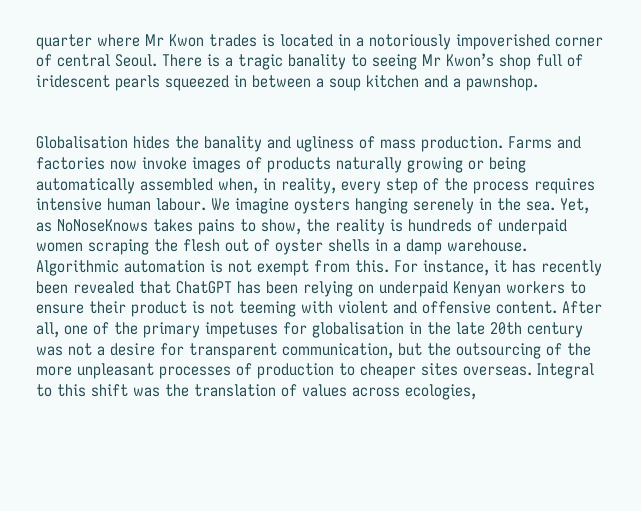quarter where Mr Kwon trades is located in a notoriously impoverished corner of central Seoul. There is a tragic banality to seeing Mr Kwon’s shop full of iridescent pearls squeezed in between a soup kitchen and a pawnshop.


Globalisation hides the banality and ugliness of mass production. Farms and factories now invoke images of products naturally growing or being automatically assembled when, in reality, every step of the process requires intensive human labour. We imagine oysters hanging serenely in the sea. Yet, as NoNoseKnows takes pains to show, the reality is hundreds of underpaid women scraping the flesh out of oyster shells in a damp warehouse. Algorithmic automation is not exempt from this. For instance, it has recently been revealed that ChatGPT has been relying on underpaid Kenyan workers to ensure their product is not teeming with violent and offensive content. After all, one of the primary impetuses for globalisation in the late 20th century was not a desire for transparent communication, but the outsourcing of the more unpleasant processes of production to cheaper sites overseas. Integral to this shift was the translation of values across ecologies,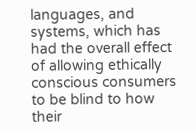languages, and systems, which has had the overall effect of allowing ethically conscious consumers to be blind to how their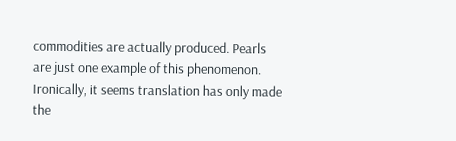commodities are actually produced. Pearls are just one example of this phenomenon. Ironically, it seems translation has only made the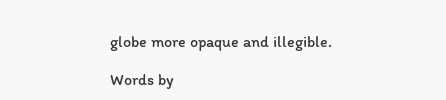globe more opaque and illegible.

Words by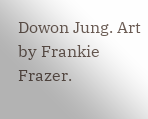Dowon Jung. Art by Frankie Frazer.